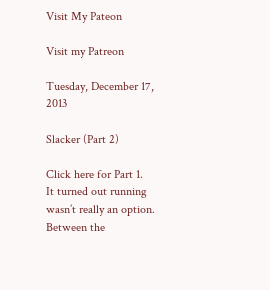Visit My Pateon

Visit my Patreon

Tuesday, December 17, 2013

Slacker (Part 2)

Click here for Part 1.
It turned out running wasn’t really an option. Between the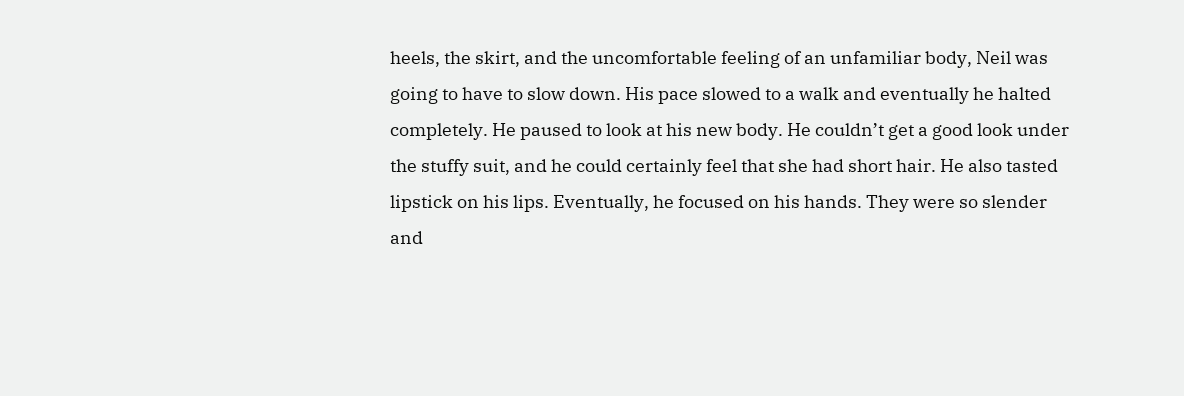heels, the skirt, and the uncomfortable feeling of an unfamiliar body, Neil was going to have to slow down. His pace slowed to a walk and eventually he halted completely. He paused to look at his new body. He couldn’t get a good look under the stuffy suit, and he could certainly feel that she had short hair. He also tasted lipstick on his lips. Eventually, he focused on his hands. They were so slender and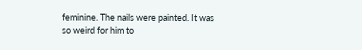feminine. The nails were painted. It was so weird for him to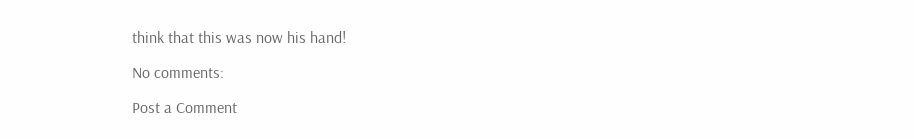think that this was now his hand!

No comments:

Post a Comment